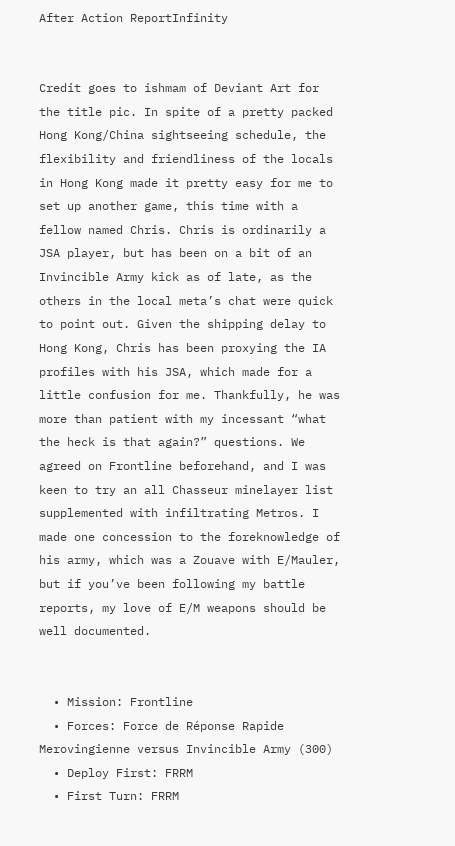After Action ReportInfinity


Credit goes to ishmam of Deviant Art for the title pic. In spite of a pretty packed Hong Kong/China sightseeing schedule, the flexibility and friendliness of the locals in Hong Kong made it pretty easy for me to set up another game, this time with a fellow named Chris. Chris is ordinarily a JSA player, but has been on a bit of an Invincible Army kick as of late, as the others in the local meta’s chat were quick to point out. Given the shipping delay to Hong Kong, Chris has been proxying the IA profiles with his JSA, which made for a little confusion for me. Thankfully, he was more than patient with my incessant “what the heck is that again?” questions. We agreed on Frontline beforehand, and I was keen to try an all Chasseur minelayer list supplemented with infiltrating Metros. I made one concession to the foreknowledge of his army, which was a Zouave with E/Mauler, but if you’ve been following my battle reports, my love of E/M weapons should be well documented.


  • Mission: Frontline
  • Forces: Force de Réponse Rapide Merovingienne versus Invincible Army (300)
  • Deploy First: FRRM
  • First Turn: FRRM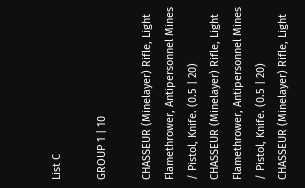List C

GROUP 1 | 10

CHASSEUR (Minelayer) Rifle, Light Flamethrower, Antipersonnel Mines / Pistol, Knife. (0.5 | 20)
CHASSEUR (Minelayer) Rifle, Light Flamethrower, Antipersonnel Mines / Pistol, Knife. (0.5 | 20)
CHASSEUR (Minelayer) Rifle, Light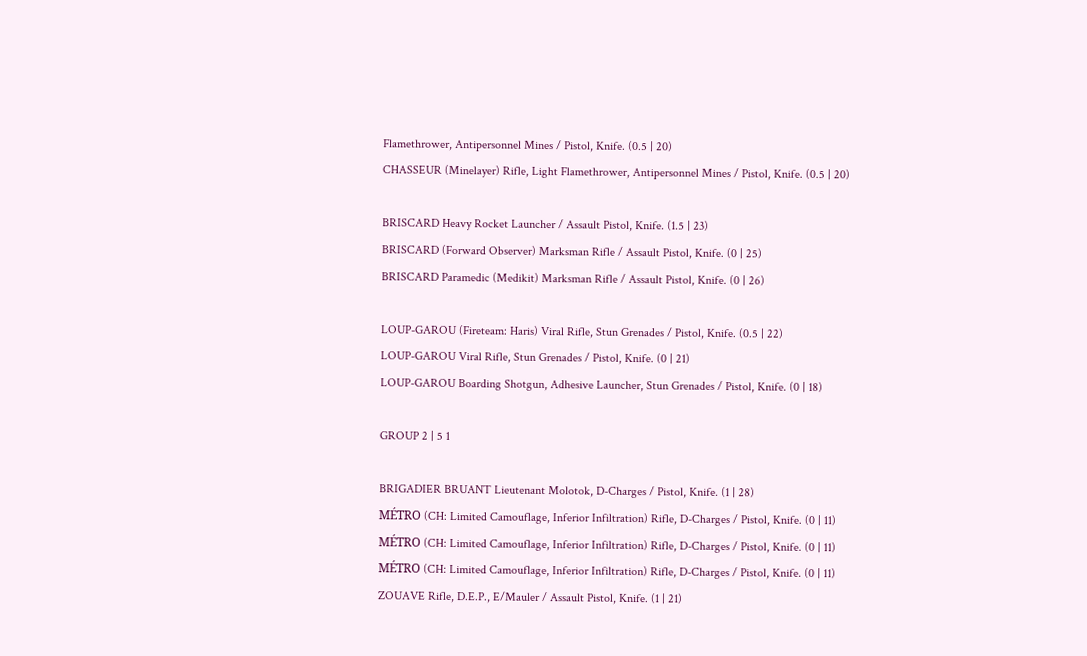Flamethrower, Antipersonnel Mines / Pistol, Knife. (0.5 | 20)
CHASSEUR (Minelayer) Rifle, Light Flamethrower, Antipersonnel Mines / Pistol, Knife. (0.5 | 20)

BRISCARD Heavy Rocket Launcher / Assault Pistol, Knife. (1.5 | 23)
BRISCARD (Forward Observer) Marksman Rifle / Assault Pistol, Knife. (0 | 25)
BRISCARD Paramedic (Medikit) Marksman Rifle / Assault Pistol, Knife. (0 | 26)

LOUP-GAROU (Fireteam: Haris) Viral Rifle, Stun Grenades / Pistol, Knife. (0.5 | 22)
LOUP-GAROU Viral Rifle, Stun Grenades / Pistol, Knife. (0 | 21)
LOUP-GAROU Boarding Shotgun, Adhesive Launcher, Stun Grenades / Pistol, Knife. (0 | 18)

GROUP 2 | 5 1

BRIGADIER BRUANT Lieutenant Molotok, D-Charges / Pistol, Knife. (1 | 28)
MÉTRO (CH: Limited Camouflage, Inferior Infiltration) Rifle, D-Charges / Pistol, Knife. (0 | 11)
MÉTRO (CH: Limited Camouflage, Inferior Infiltration) Rifle, D-Charges / Pistol, Knife. (0 | 11)
MÉTRO (CH: Limited Camouflage, Inferior Infiltration) Rifle, D-Charges / Pistol, Knife. (0 | 11)
ZOUAVE Rifle, D.E.P., E/Mauler / Assault Pistol, Knife. (1 | 21)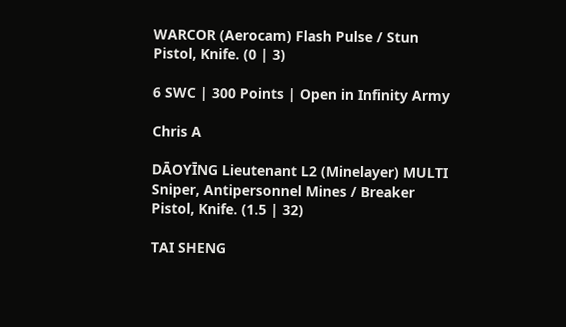WARCOR (Aerocam) Flash Pulse / Stun Pistol, Knife. (0 | 3)

6 SWC | 300 Points | Open in Infinity Army

Chris A

DĀOYĪNG Lieutenant L2 (Minelayer) MULTI Sniper, Antipersonnel Mines / Breaker Pistol, Knife. (1.5 | 32)

TAI SHENG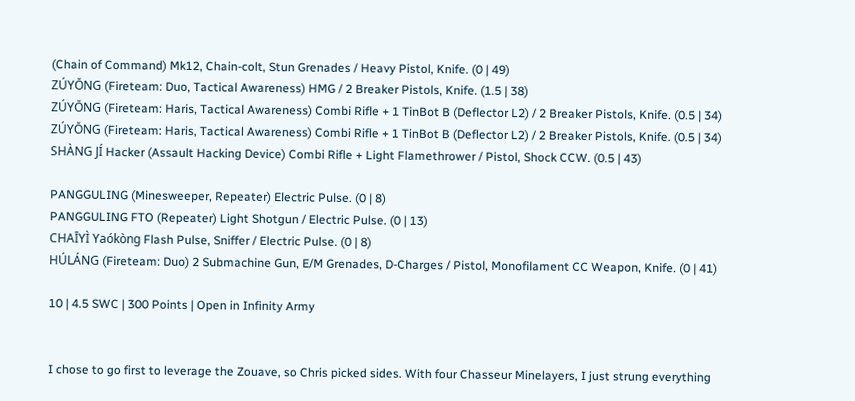(Chain of Command) Mk12, Chain-colt, Stun Grenades / Heavy Pistol, Knife. (0 | 49)
ZÚYŎNG (Fireteam: Duo, Tactical Awareness) HMG / 2 Breaker Pistols, Knife. (1.5 | 38)
ZÚYŎNG (Fireteam: Haris, Tactical Awareness) Combi Rifle + 1 TinBot B (Deflector L2) / 2 Breaker Pistols, Knife. (0.5 | 34)
ZÚYŎNG (Fireteam: Haris, Tactical Awareness) Combi Rifle + 1 TinBot B (Deflector L2) / 2 Breaker Pistols, Knife. (0.5 | 34)
SHÀNG JÍ Hacker (Assault Hacking Device) Combi Rifle + Light Flamethrower / Pistol, Shock CCW. (0.5 | 43)

PANGGULING (Minesweeper, Repeater) Electric Pulse. (0 | 8)
PANGGULING FTO (Repeater) Light Shotgun / Electric Pulse. (0 | 13)
CHAĪYÌ Yaókòng Flash Pulse, Sniffer / Electric Pulse. (0 | 8)
HÚLÁNG (Fireteam: Duo) 2 Submachine Gun, E/M Grenades, D-Charges / Pistol, Monofilament CC Weapon, Knife. (0 | 41)

10 | 4.5 SWC | 300 Points | Open in Infinity Army


I chose to go first to leverage the Zouave, so Chris picked sides. With four Chasseur Minelayers, I just strung everything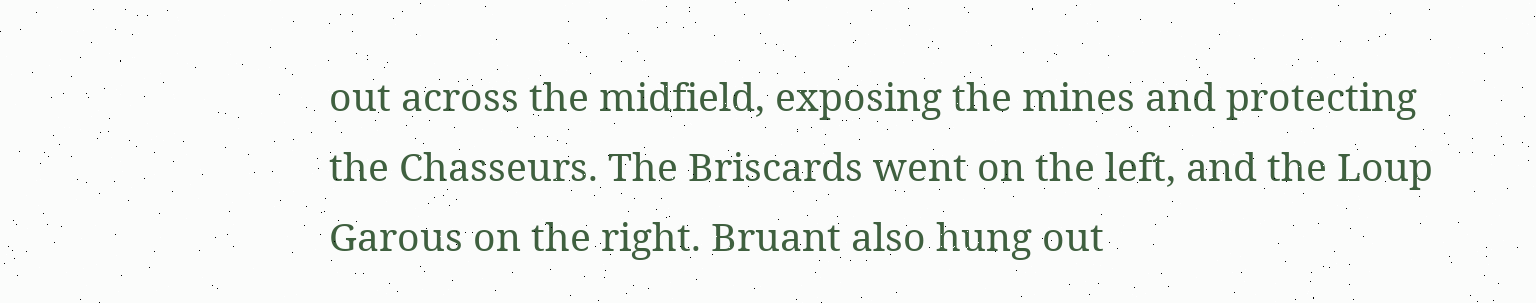out across the midfield, exposing the mines and protecting the Chasseurs. The Briscards went on the left, and the Loup Garous on the right. Bruant also hung out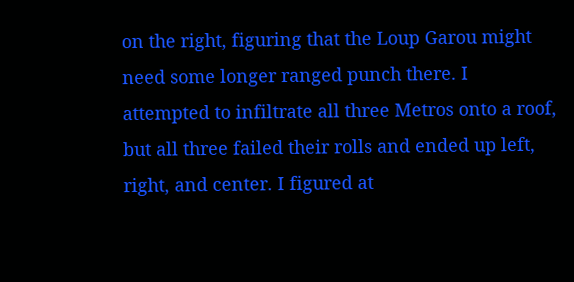on the right, figuring that the Loup Garou might need some longer ranged punch there. I attempted to infiltrate all three Metros onto a roof, but all three failed their rolls and ended up left, right, and center. I figured at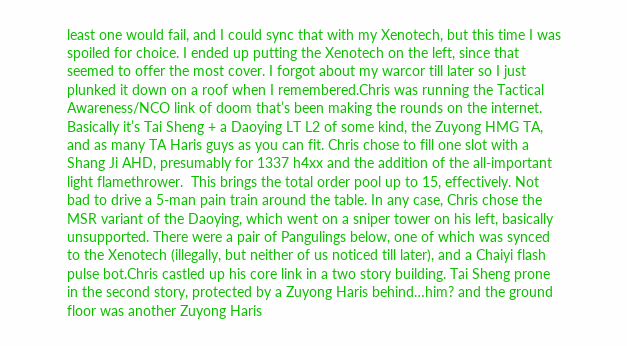least one would fail, and I could sync that with my Xenotech, but this time I was spoiled for choice. I ended up putting the Xenotech on the left, since that seemed to offer the most cover. I forgot about my warcor till later so I just plunked it down on a roof when I remembered.Chris was running the Tactical Awareness/NCO link of doom that’s been making the rounds on the internet. Basically it’s Tai Sheng + a Daoying LT L2 of some kind, the Zuyong HMG TA, and as many TA Haris guys as you can fit. Chris chose to fill one slot with a Shang Ji AHD, presumably for 1337 h4xx and the addition of the all-important light flamethrower.  This brings the total order pool up to 15, effectively. Not bad to drive a 5-man pain train around the table. In any case, Chris chose the MSR variant of the Daoying, which went on a sniper tower on his left, basically unsupported. There were a pair of Pangulings below, one of which was synced to the Xenotech (illegally, but neither of us noticed till later), and a Chaiyi flash pulse bot.Chris castled up his core link in a two story building. Tai Sheng prone in the second story, protected by a Zuyong Haris behind…him? and the ground floor was another Zuyong Haris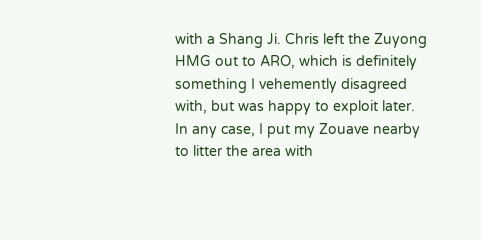with a Shang Ji. Chris left the Zuyong HMG out to ARO, which is definitely something I vehemently disagreed with, but was happy to exploit later. In any case, I put my Zouave nearby to litter the area with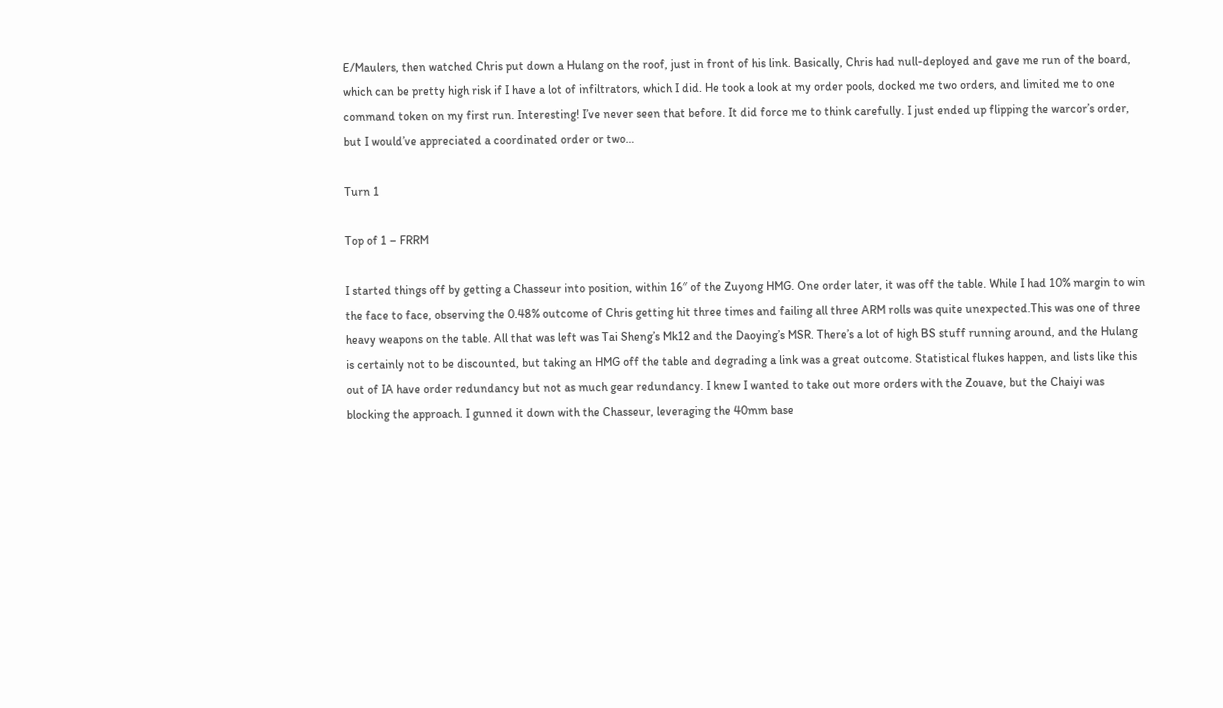E/Maulers, then watched Chris put down a Hulang on the roof, just in front of his link. Basically, Chris had null-deployed and gave me run of the board, which can be pretty high risk if I have a lot of infiltrators, which I did. He took a look at my order pools, docked me two orders, and limited me to one command token on my first run. Interesting! I’ve never seen that before. It did force me to think carefully. I just ended up flipping the warcor’s order, but I would’ve appreciated a coordinated order or two…

Turn 1

Top of 1 – FRRM

I started things off by getting a Chasseur into position, within 16″ of the Zuyong HMG. One order later, it was off the table. While I had 10% margin to win the face to face, observing the 0.48% outcome of Chris getting hit three times and failing all three ARM rolls was quite unexpected.This was one of three heavy weapons on the table. All that was left was Tai Sheng’s Mk12 and the Daoying’s MSR. There’s a lot of high BS stuff running around, and the Hulang is certainly not to be discounted, but taking an HMG off the table and degrading a link was a great outcome. Statistical flukes happen, and lists like this out of IA have order redundancy but not as much gear redundancy. I knew I wanted to take out more orders with the Zouave, but the Chaiyi was blocking the approach. I gunned it down with the Chasseur, leveraging the 40mm base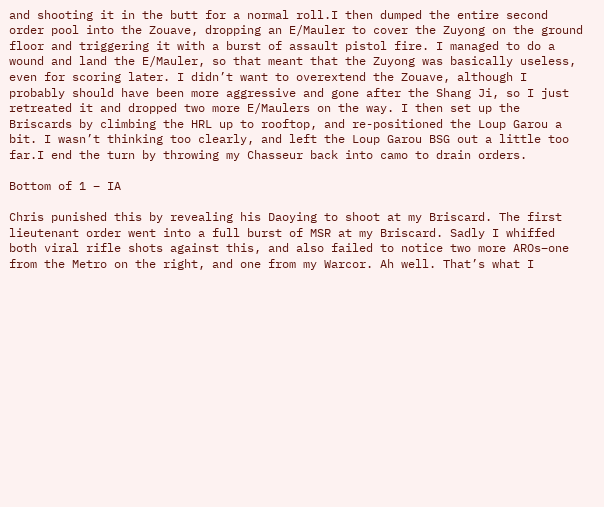and shooting it in the butt for a normal roll.I then dumped the entire second order pool into the Zouave, dropping an E/Mauler to cover the Zuyong on the ground floor and triggering it with a burst of assault pistol fire. I managed to do a wound and land the E/Mauler, so that meant that the Zuyong was basically useless, even for scoring later. I didn’t want to overextend the Zouave, although I probably should have been more aggressive and gone after the Shang Ji, so I just retreated it and dropped two more E/Maulers on the way. I then set up the Briscards by climbing the HRL up to rooftop, and re-positioned the Loup Garou a bit. I wasn’t thinking too clearly, and left the Loup Garou BSG out a little too far.I end the turn by throwing my Chasseur back into camo to drain orders.

Bottom of 1 – IA

Chris punished this by revealing his Daoying to shoot at my Briscard. The first lieutenant order went into a full burst of MSR at my Briscard. Sadly I whiffed both viral rifle shots against this, and also failed to notice two more AROs–one from the Metro on the right, and one from my Warcor. Ah well. That’s what I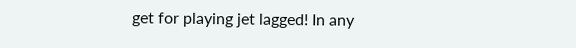get for playing jet lagged! In any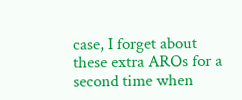case, I forget about these extra AROs for a second time when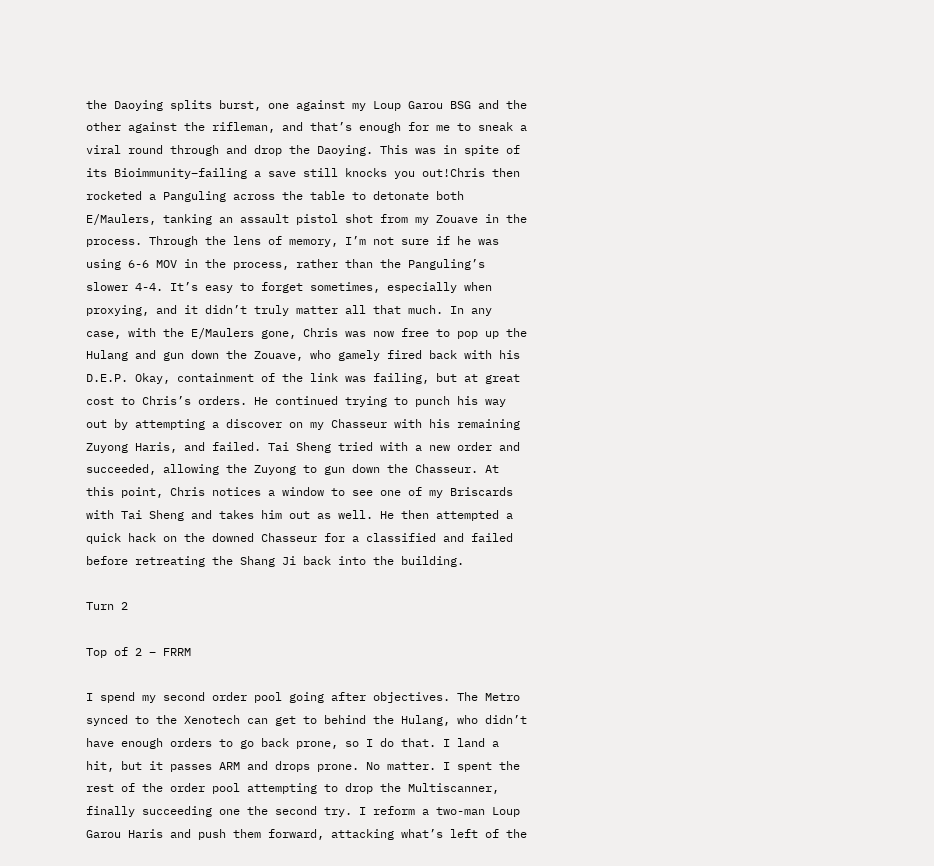the Daoying splits burst, one against my Loup Garou BSG and the other against the rifleman, and that’s enough for me to sneak a viral round through and drop the Daoying. This was in spite of its Bioimmunity–failing a save still knocks you out!Chris then rocketed a Panguling across the table to detonate both E/Maulers, tanking an assault pistol shot from my Zouave in the process. Through the lens of memory, I’m not sure if he was using 6-6 MOV in the process, rather than the Panguling’s slower 4-4. It’s easy to forget sometimes, especially when proxying, and it didn’t truly matter all that much. In any case, with the E/Maulers gone, Chris was now free to pop up the Hulang and gun down the Zouave, who gamely fired back with his D.E.P. Okay, containment of the link was failing, but at great cost to Chris’s orders. He continued trying to punch his way out by attempting a discover on my Chasseur with his remaining Zuyong Haris, and failed. Tai Sheng tried with a new order and succeeded, allowing the Zuyong to gun down the Chasseur. At this point, Chris notices a window to see one of my Briscards with Tai Sheng and takes him out as well. He then attempted a quick hack on the downed Chasseur for a classified and failed before retreating the Shang Ji back into the building.

Turn 2

Top of 2 – FRRM

I spend my second order pool going after objectives. The Metro synced to the Xenotech can get to behind the Hulang, who didn’t have enough orders to go back prone, so I do that. I land a hit, but it passes ARM and drops prone. No matter. I spent the rest of the order pool attempting to drop the Multiscanner, finally succeeding one the second try. I reform a two-man Loup Garou Haris and push them forward, attacking what’s left of the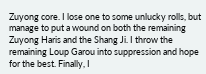Zuyong core. I lose one to some unlucky rolls, but manage to put a wound on both the remaining Zuyong Haris and the Shang Ji. I throw the remaining Loup Garou into suppression and hope for the best. Finally, I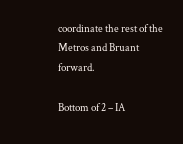coordinate the rest of the Metros and Bruant forward.

Bottom of 2 – IA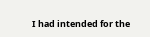I had intended for the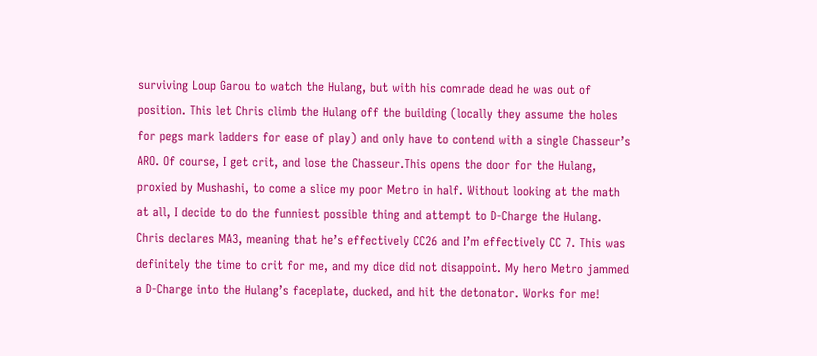surviving Loup Garou to watch the Hulang, but with his comrade dead he was out of position. This let Chris climb the Hulang off the building (locally they assume the holes for pegs mark ladders for ease of play) and only have to contend with a single Chasseur’s ARO. Of course, I get crit, and lose the Chasseur.This opens the door for the Hulang, proxied by Mushashi, to come a slice my poor Metro in half. Without looking at the math at all, I decide to do the funniest possible thing and attempt to D-Charge the Hulang. Chris declares MA3, meaning that he’s effectively CC26 and I’m effectively CC 7. This was definitely the time to crit for me, and my dice did not disappoint. My hero Metro jammed a D-Charge into the Hulang’s faceplate, ducked, and hit the detonator. Works for me!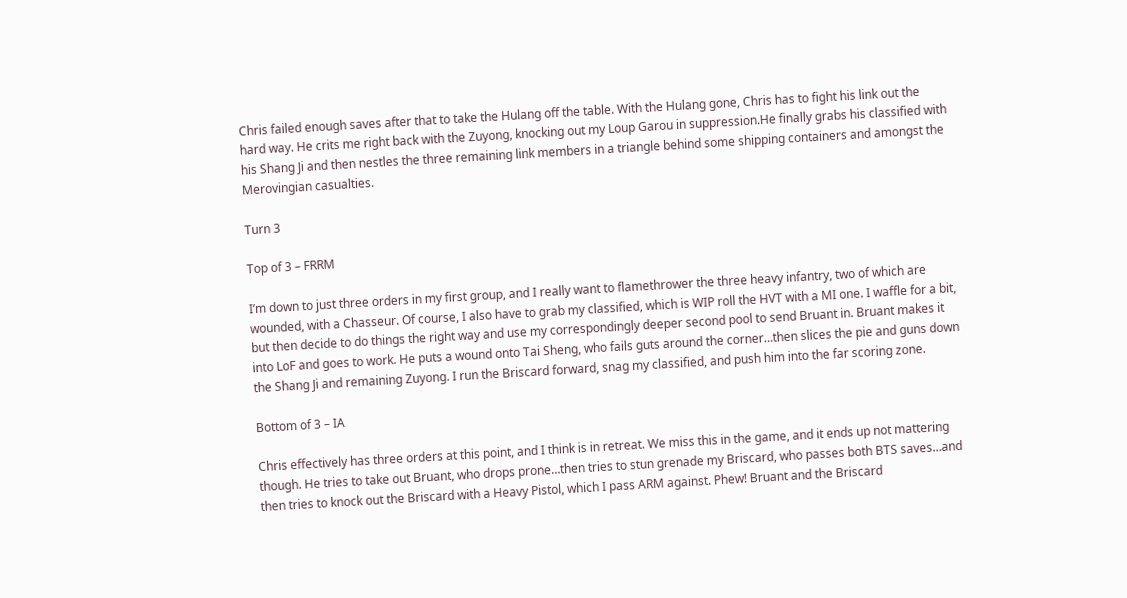Chris failed enough saves after that to take the Hulang off the table. With the Hulang gone, Chris has to fight his link out the hard way. He crits me right back with the Zuyong, knocking out my Loup Garou in suppression.He finally grabs his classified with his Shang Ji and then nestles the three remaining link members in a triangle behind some shipping containers and amongst the Merovingian casualties.

Turn 3

Top of 3 – FRRM

I’m down to just three orders in my first group, and I really want to flamethrower the three heavy infantry, two of which are wounded, with a Chasseur. Of course, I also have to grab my classified, which is WIP roll the HVT with a MI one. I waffle for a bit, but then decide to do things the right way and use my correspondingly deeper second pool to send Bruant in. Bruant makes it into LoF and goes to work. He puts a wound onto Tai Sheng, who fails guts around the corner…then slices the pie and guns down the Shang Ji and remaining Zuyong. I run the Briscard forward, snag my classified, and push him into the far scoring zone.

Bottom of 3 – IA

Chris effectively has three orders at this point, and I think is in retreat. We miss this in the game, and it ends up not mattering though. He tries to take out Bruant, who drops prone…then tries to stun grenade my Briscard, who passes both BTS saves…and then tries to knock out the Briscard with a Heavy Pistol, which I pass ARM against. Phew! Bruant and the Briscard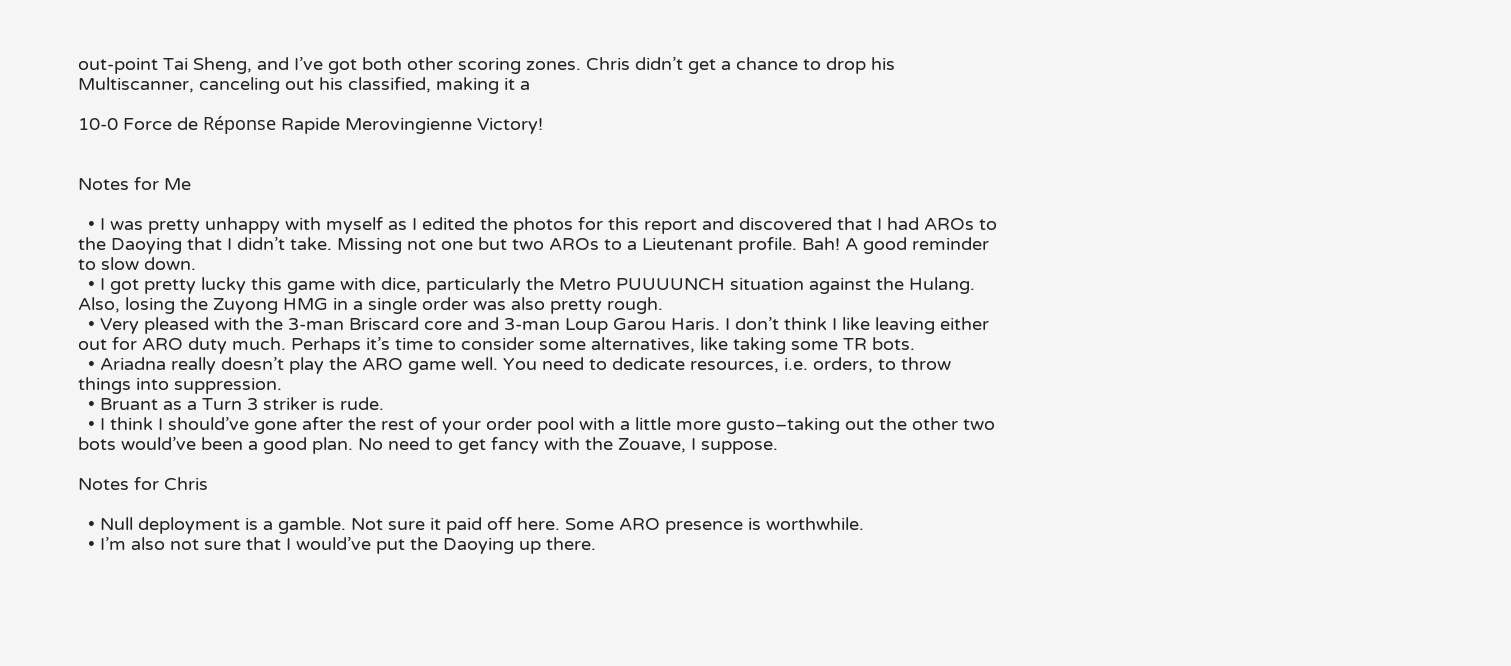out-point Tai Sheng, and I’ve got both other scoring zones. Chris didn’t get a chance to drop his Multiscanner, canceling out his classified, making it a

10-0 Force de Réponse Rapide Merovingienne Victory!


Notes for Me

  • I was pretty unhappy with myself as I edited the photos for this report and discovered that I had AROs to the Daoying that I didn’t take. Missing not one but two AROs to a Lieutenant profile. Bah! A good reminder to slow down.
  • I got pretty lucky this game with dice, particularly the Metro PUUUUNCH situation against the Hulang. Also, losing the Zuyong HMG in a single order was also pretty rough.
  • Very pleased with the 3-man Briscard core and 3-man Loup Garou Haris. I don’t think I like leaving either out for ARO duty much. Perhaps it’s time to consider some alternatives, like taking some TR bots.
  • Ariadna really doesn’t play the ARO game well. You need to dedicate resources, i.e. orders, to throw things into suppression.
  • Bruant as a Turn 3 striker is rude.
  • I think I should’ve gone after the rest of your order pool with a little more gusto–taking out the other two bots would’ve been a good plan. No need to get fancy with the Zouave, I suppose.

Notes for Chris

  • Null deployment is a gamble. Not sure it paid off here. Some ARO presence is worthwhile.
  • I’m also not sure that I would’ve put the Daoying up there.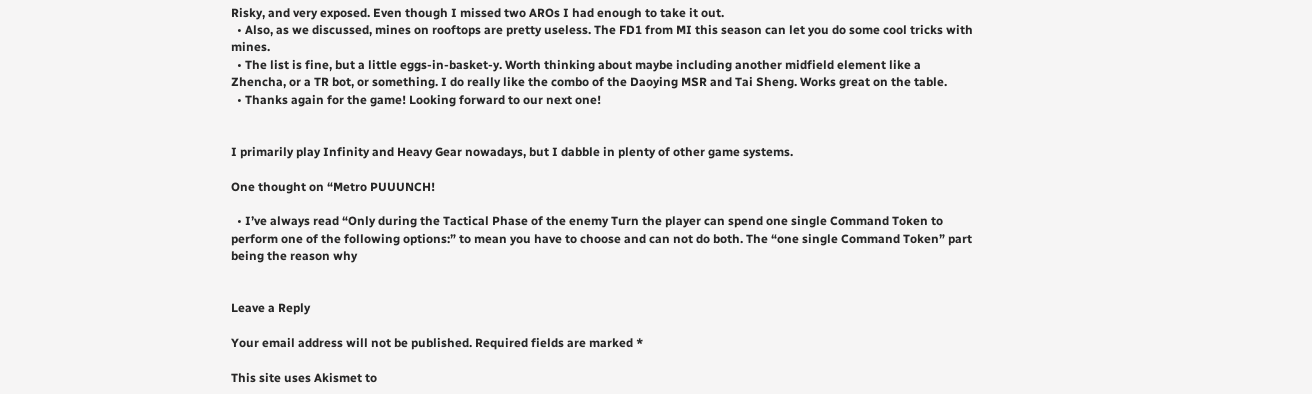Risky, and very exposed. Even though I missed two AROs I had enough to take it out.
  • Also, as we discussed, mines on rooftops are pretty useless. The FD1 from MI this season can let you do some cool tricks with mines.
  • The list is fine, but a little eggs-in-basket-y. Worth thinking about maybe including another midfield element like a Zhencha, or a TR bot, or something. I do really like the combo of the Daoying MSR and Tai Sheng. Works great on the table.
  • Thanks again for the game! Looking forward to our next one!


I primarily play Infinity and Heavy Gear nowadays, but I dabble in plenty of other game systems.

One thought on “Metro PUUUNCH!

  • I’ve always read “Only during the Tactical Phase of the enemy Turn the player can spend one single Command Token to perform one of the following options:” to mean you have to choose and can not do both. The “one single Command Token” part being the reason why


Leave a Reply

Your email address will not be published. Required fields are marked *

This site uses Akismet to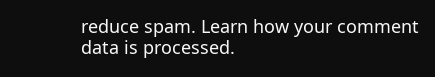reduce spam. Learn how your comment data is processed.